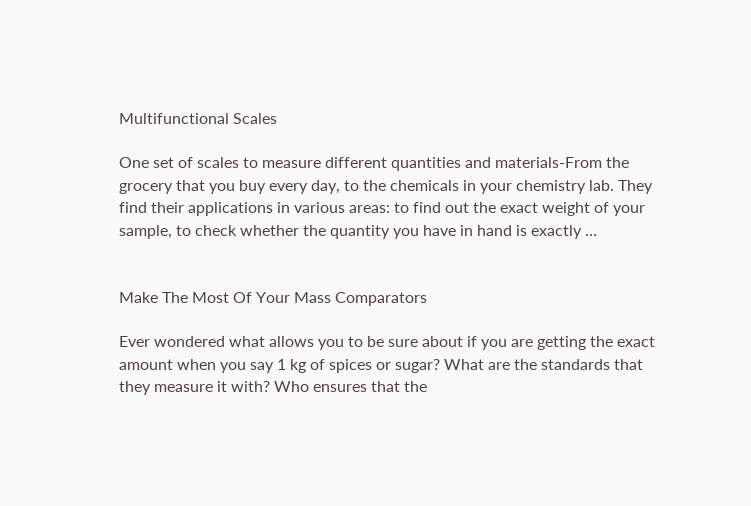Multifunctional Scales

One set of scales to measure different quantities and materials-From the grocery that you buy every day, to the chemicals in your chemistry lab. They find their applications in various areas: to find out the exact weight of your sample, to check whether the quantity you have in hand is exactly …


Make The Most Of Your Mass Comparators

Ever wondered what allows you to be sure about if you are getting the exact amount when you say 1 kg of spices or sugar? What are the standards that they measure it with? Who ensures that the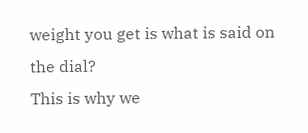weight you get is what is said on the dial?
This is why we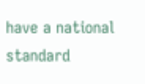have a national standard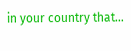in your country that…